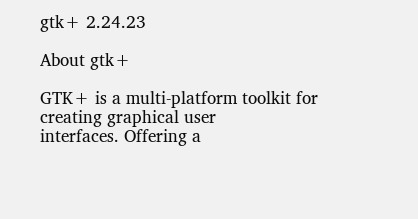gtk+ 2.24.23

About gtk+

GTK+ is a multi-platform toolkit for creating graphical user
interfaces. Offering a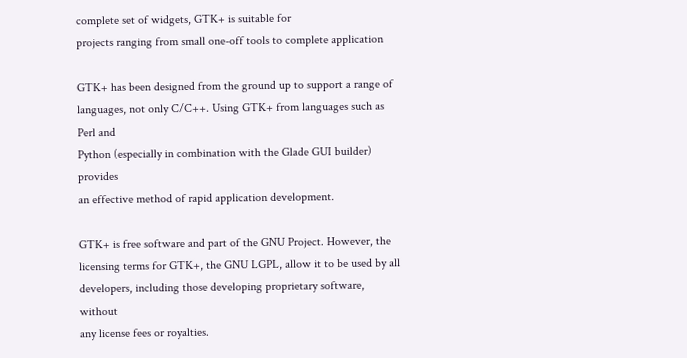complete set of widgets, GTK+ is suitable for
projects ranging from small one-off tools to complete application

GTK+ has been designed from the ground up to support a range of
languages, not only C/C++. Using GTK+ from languages such as Perl and
Python (especially in combination with the Glade GUI builder) provides
an effective method of rapid application development.

GTK+ is free software and part of the GNU Project. However, the
licensing terms for GTK+, the GNU LGPL, allow it to be used by all
developers, including those developing proprietary software, without
any license fees or royalties.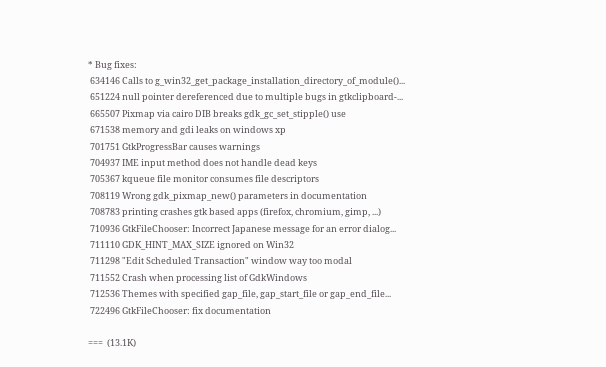* Bug fixes:
 634146 Calls to g_win32_get_package_installation_directory_of_module()...
 651224 null pointer dereferenced due to multiple bugs in gtkclipboard-...
 665507 Pixmap via cairo DIB breaks gdk_gc_set_stipple() use
 671538 memory and gdi leaks on windows xp
 701751 GtkProgressBar causes warnings
 704937 IME input method does not handle dead keys
 705367 kqueue file monitor consumes file descriptors
 708119 Wrong gdk_pixmap_new() parameters in documentation
 708783 printing crashes gtk based apps (firefox, chromium, gimp, ...)
 710936 GtkFileChooser: Incorrect Japanese message for an error dialog...
 711110 GDK_HINT_MAX_SIZE ignored on Win32
 711298 "Edit Scheduled Transaction" window way too modal
 711552 Crash when processing list of GdkWindows
 712536 Themes with specified gap_file, gap_start_file or gap_end_file...
 722496 GtkFileChooser: fix documentation

===  (13.1K)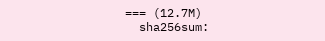=== (12.7M)
  sha256sum: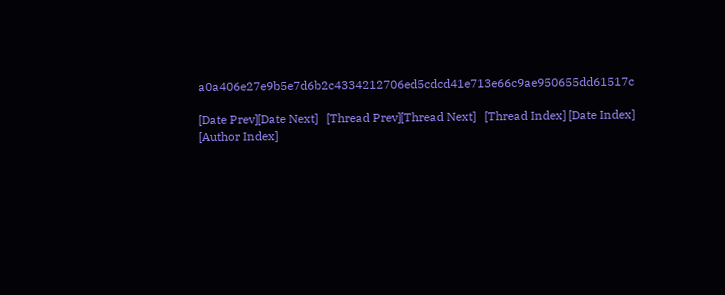a0a406e27e9b5e7d6b2c4334212706ed5cdcd41e713e66c9ae950655dd61517c

[Date Prev][Date Next]   [Thread Prev][Thread Next]   [Thread Index] [Date Index] [Author Index]